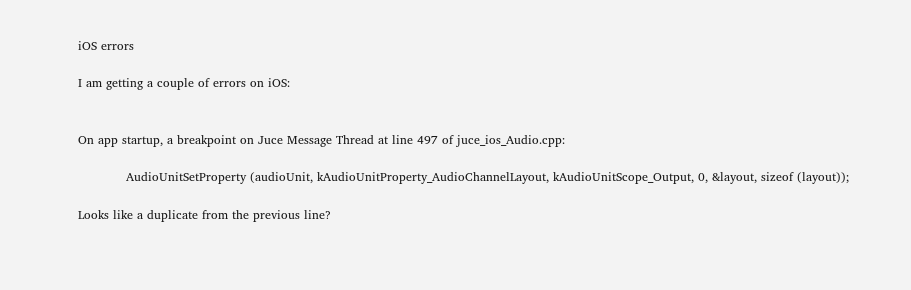iOS errors

I am getting a couple of errors on iOS:


On app startup, a breakpoint on Juce Message Thread at line 497 of juce_ios_Audio.cpp:

            AudioUnitSetProperty (audioUnit, kAudioUnitProperty_AudioChannelLayout, kAudioUnitScope_Output, 0, &layout, sizeof (layout));

Looks like a duplicate from the previous line?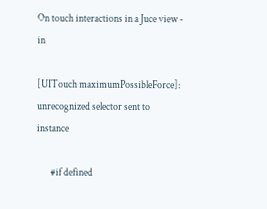On touch interactions in a Juce view - in

[UITouch maximumPossibleForce]: unrecognized selector sent to instance

       #if defined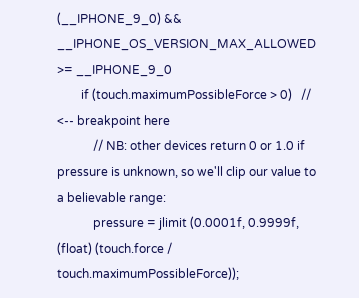(__IPHONE_9_0) && __IPHONE_OS_VERSION_MAX_ALLOWED >= __IPHONE_9_0
        if (touch.maximumPossibleForce > 0)   // <-- breakpoint here
            // NB: other devices return 0 or 1.0 if pressure is unknown, so we'll clip our value to a believable range:
            pressure = jlimit (0.0001f, 0.9999f, (float) (touch.force / touch.maximumPossibleForce));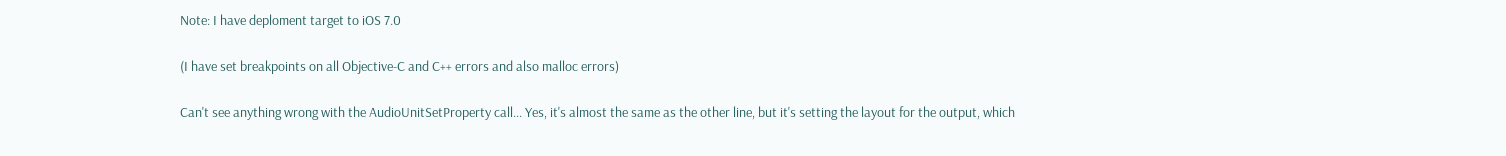Note: I have deploment target to iOS 7.0

(I have set breakpoints on all Objective-C and C++ errors and also malloc errors)

Can't see anything wrong with the AudioUnitSetProperty call... Yes, it's almost the same as the other line, but it's setting the layout for the output, which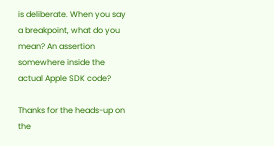is deliberate. When you say a breakpoint, what do you mean? An assertion somewhere inside the actual Apple SDK code?

Thanks for the heads-up on the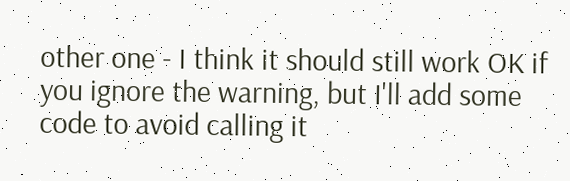other one - I think it should still work OK if you ignore the warning, but I'll add some code to avoid calling it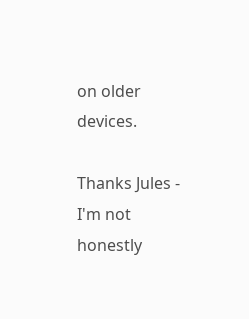on older devices.

Thanks Jules - I'm not honestly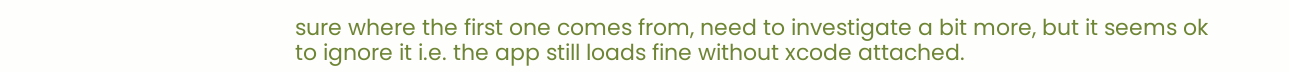sure where the first one comes from, need to investigate a bit more, but it seems ok to ignore it i.e. the app still loads fine without xcode attached.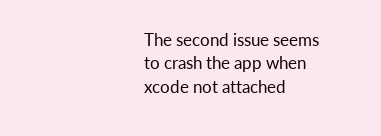The second issue seems to crash the app when xcode not attached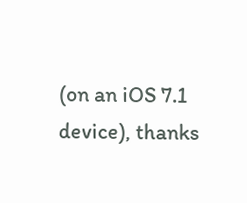(on an iOS 7.1 device), thanks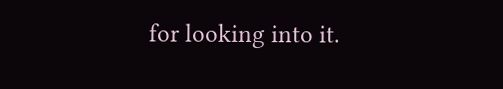for looking into it.